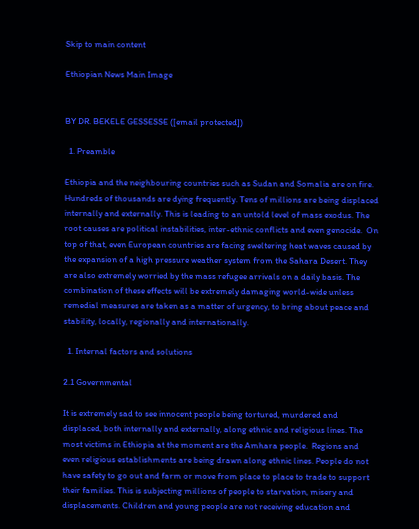Skip to main content

Ethiopian News Main Image


BY DR. BEKELE GESSESSE ([email protected])

  1. Preamble

Ethiopia and the neighbouring countries such as Sudan and Somalia are on fire. Hundreds of thousands are dying frequently. Tens of millions are being displaced internally and externally. This is leading to an untold level of mass exodus. The root causes are political instabilities, inter-ethnic conflicts and even genocide.  On top of that, even European countries are facing sweltering heat waves caused by the expansion of a high pressure weather system from the Sahara Desert. They are also extremely worried by the mass refugee arrivals on a daily basis. The combination of these effects will be extremely damaging world-wide unless remedial measures are taken as a matter of urgency, to bring about peace and stability, locally, regionally and internationally.

  1. Internal factors and solutions

2.1 Governmental

It is extremely sad to see innocent people being tortured, murdered and displaced, both internally and externally, along ethnic and religious lines. The most victims in Ethiopia at the moment are the Amhara people.  Regions and even religious establishments are being drawn along ethnic lines. People do not have safety to go out and farm or move from place to place to trade to support their families. This is subjecting millions of people to starvation, misery and displacements. Children and young people are not receiving education and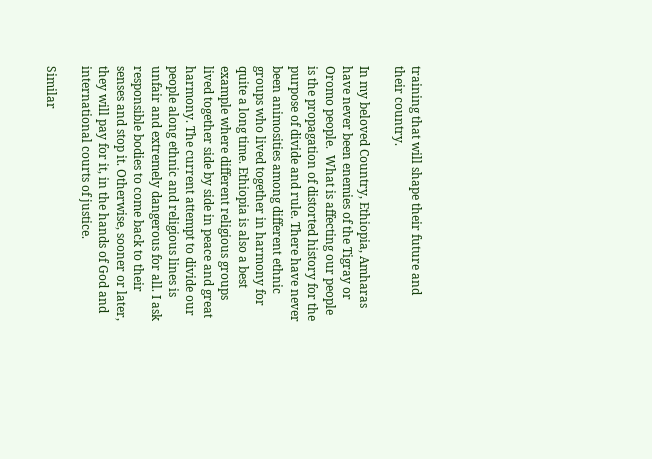training that will shape their future and their country.

In my beloved Country, Ethiopia, Amharas have never been enemies of the Tigray or Oromo people.  What is affecting our people is the propagation of distorted history for the purpose of divide and rule. There have never been animosities among different ethnic groups who lived together in harmony for quite a long time. Ethiopia is also a best example where different religious groups lived together side by side in peace and great harmony. The current attempt to divide our people along ethnic and religious lines is unfair and extremely dangerous for all. I ask responsible bodies to come back to their senses and stop it. Otherwise, sooner or later, they will pay for it, in the hands of God and international courts of justice.

Similar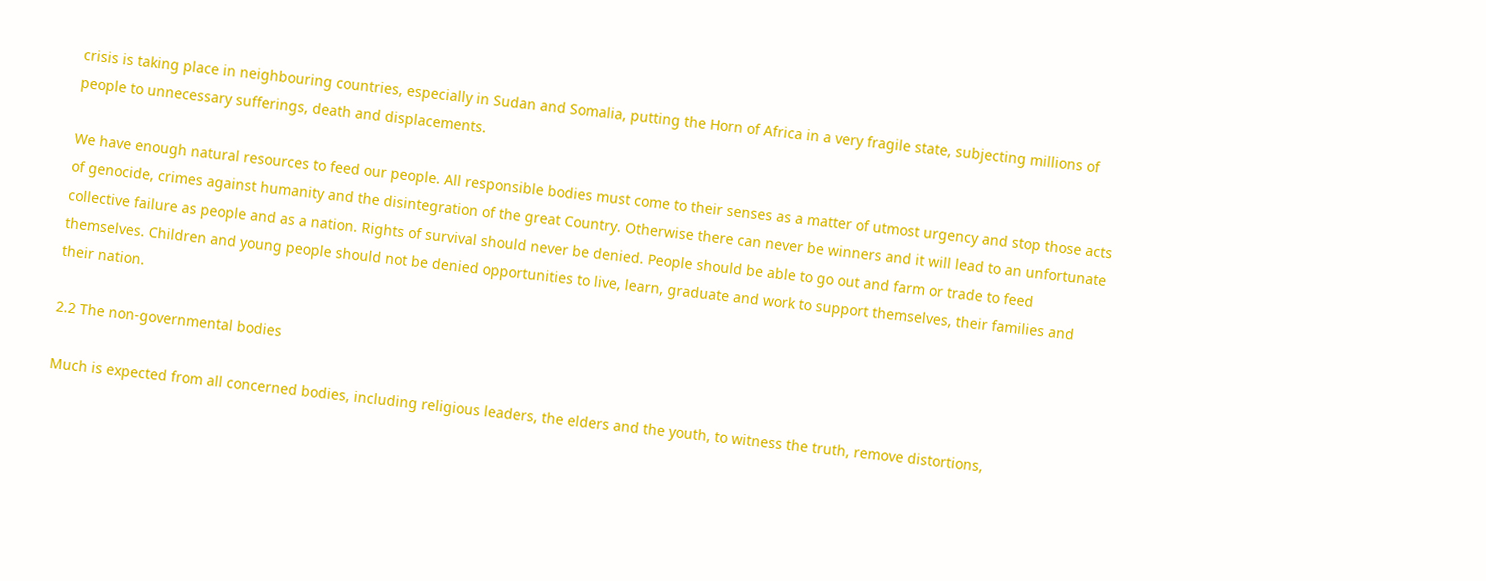crisis is taking place in neighbouring countries, especially in Sudan and Somalia, putting the Horn of Africa in a very fragile state, subjecting millions of people to unnecessary sufferings, death and displacements.

We have enough natural resources to feed our people. All responsible bodies must come to their senses as a matter of utmost urgency and stop those acts of genocide, crimes against humanity and the disintegration of the great Country. Otherwise there can never be winners and it will lead to an unfortunate collective failure as people and as a nation. Rights of survival should never be denied. People should be able to go out and farm or trade to feed themselves. Children and young people should not be denied opportunities to live, learn, graduate and work to support themselves, their families and their nation.

2.2 The non-governmental bodies

Much is expected from all concerned bodies, including religious leaders, the elders and the youth, to witness the truth, remove distortions,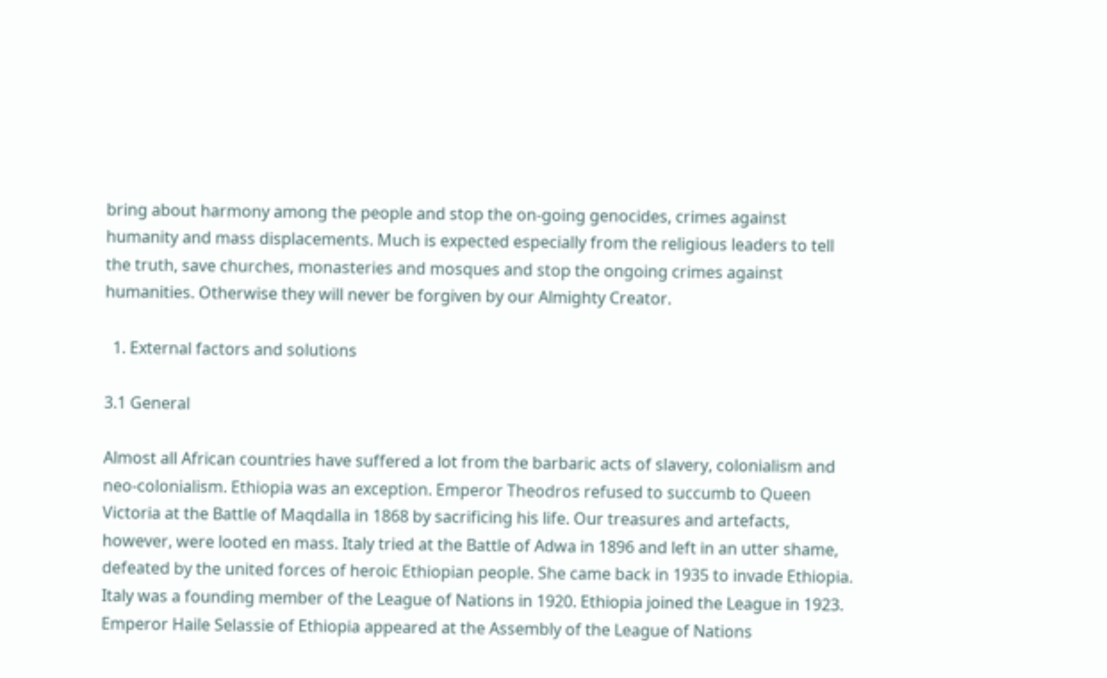bring about harmony among the people and stop the on-going genocides, crimes against humanity and mass displacements. Much is expected especially from the religious leaders to tell the truth, save churches, monasteries and mosques and stop the ongoing crimes against humanities. Otherwise they will never be forgiven by our Almighty Creator.

  1. External factors and solutions

3.1 General

Almost all African countries have suffered a lot from the barbaric acts of slavery, colonialism and neo-colonialism. Ethiopia was an exception. Emperor Theodros refused to succumb to Queen Victoria at the Battle of Maqdalla in 1868 by sacrificing his life. Our treasures and artefacts, however, were looted en mass. Italy tried at the Battle of Adwa in 1896 and left in an utter shame, defeated by the united forces of heroic Ethiopian people. She came back in 1935 to invade Ethiopia. Italy was a founding member of the League of Nations in 1920. Ethiopia joined the League in 1923. Emperor Haile Selassie of Ethiopia appeared at the Assembly of the League of Nations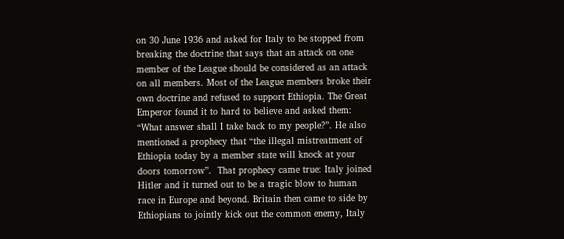on 30 June 1936 and asked for Italy to be stopped from breaking the doctrine that says that an attack on one member of the League should be considered as an attack on all members. Most of the League members broke their own doctrine and refused to support Ethiopia. The Great Emperor found it to hard to believe and asked them: “What answer shall I take back to my people?”. He also mentioned a prophecy that “the illegal mistreatment of Ethiopia today by a member state will knock at your doors tomorrow”.  That prophecy came true: Italy joined Hitler and it turned out to be a tragic blow to human race in Europe and beyond. Britain then came to side by Ethiopians to jointly kick out the common enemy, Italy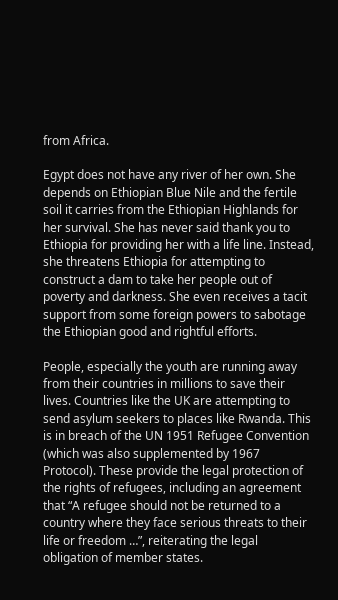from Africa.

Egypt does not have any river of her own. She depends on Ethiopian Blue Nile and the fertile soil it carries from the Ethiopian Highlands for her survival. She has never said thank you to Ethiopia for providing her with a life line. Instead, she threatens Ethiopia for attempting to construct a dam to take her people out of poverty and darkness. She even receives a tacit support from some foreign powers to sabotage the Ethiopian good and rightful efforts.

People, especially the youth are running away from their countries in millions to save their lives. Countries like the UK are attempting to send asylum seekers to places like Rwanda. This is in breach of the UN 1951 Refugee Convention (which was also supplemented by 1967 Protocol). These provide the legal protection of the rights of refugees, including an agreement that “A refugee should not be returned to a country where they face serious threats to their life or freedom …”, reiterating the legal obligation of member states.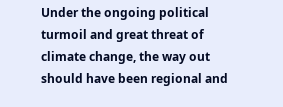Under the ongoing political turmoil and great threat of climate change, the way out should have been regional and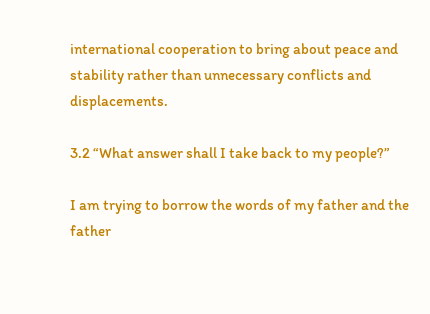international cooperation to bring about peace and stability rather than unnecessary conflicts and displacements.

3.2 “What answer shall I take back to my people?”

I am trying to borrow the words of my father and the father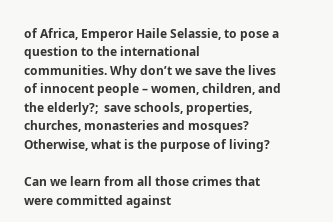of Africa, Emperor Haile Selassie, to pose a question to the international communities. Why don’t we save the lives of innocent people – women, children, and the elderly?;  save schools, properties, churches, monasteries and mosques? Otherwise, what is the purpose of living?

Can we learn from all those crimes that were committed against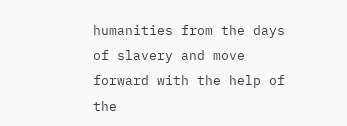humanities from the days of slavery and move forward with the help of the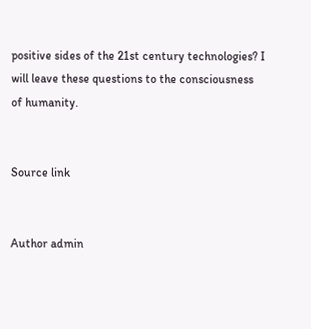positive sides of the 21st century technologies? I will leave these questions to the consciousness of humanity.


Source link


Author admin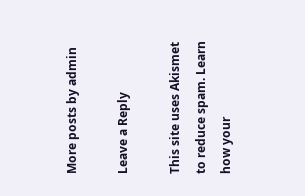More posts by admin

Leave a Reply

This site uses Akismet to reduce spam. Learn how your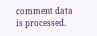comment data is processed.